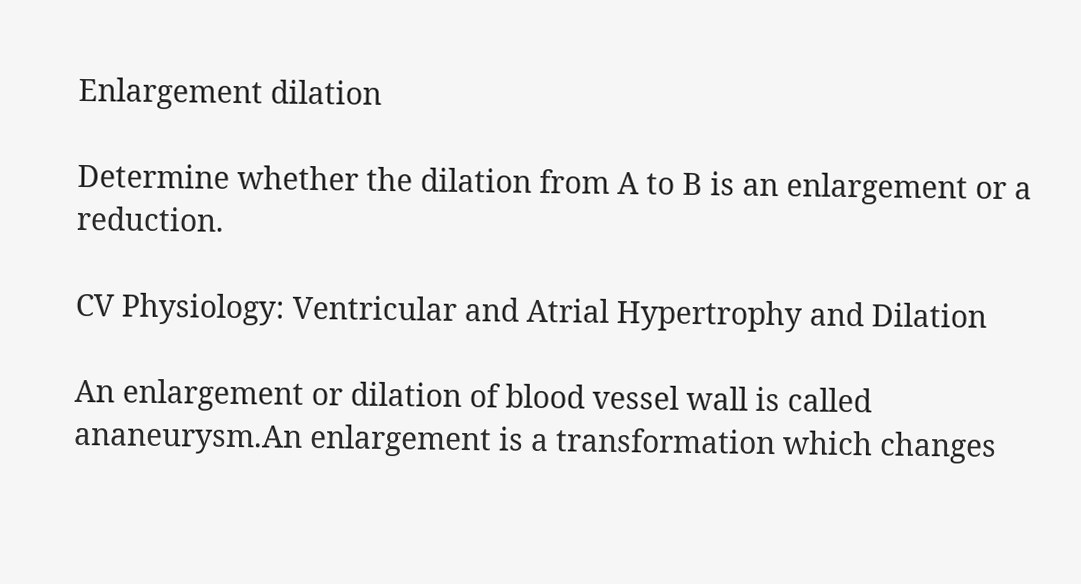Enlargement dilation

Determine whether the dilation from A to B is an enlargement or a reduction.

CV Physiology: Ventricular and Atrial Hypertrophy and Dilation

An enlargement or dilation of blood vessel wall is called ananeurysm.An enlargement is a transformation which changes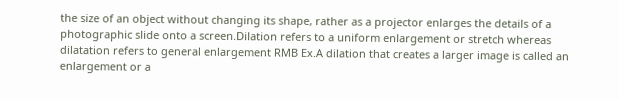the size of an object without changing its shape, rather as a projector enlarges the details of a photographic slide onto a screen.Dilation refers to a uniform enlargement or stretch whereas dilatation refers to general enlargement RMB Ex.A dilation that creates a larger image is called an enlargement or a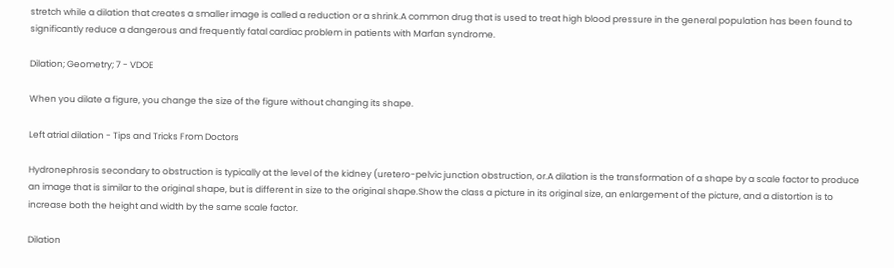stretch while a dilation that creates a smaller image is called a reduction or a shrink.A common drug that is used to treat high blood pressure in the general population has been found to significantly reduce a dangerous and frequently fatal cardiac problem in patients with Marfan syndrome.

Dilation; Geometry; 7 - VDOE

When you dilate a figure, you change the size of the figure without changing its shape.

Left atrial dilation - Tips and Tricks From Doctors

Hydronephrosis secondary to obstruction is typically at the level of the kidney (uretero-pelvic junction obstruction, or.A dilation is the transformation of a shape by a scale factor to produce an image that is similar to the original shape, but is different in size to the original shape.Show the class a picture in its original size, an enlargement of the picture, and a distortion is to increase both the height and width by the same scale factor.

Dilation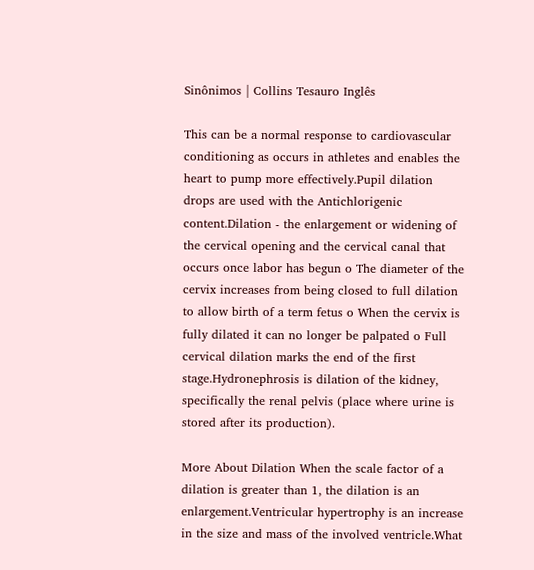Sinônimos | Collins Tesauro Inglês

This can be a normal response to cardiovascular conditioning as occurs in athletes and enables the heart to pump more effectively.Pupil dilation drops are used with the Antichlorigenic content.Dilation - the enlargement or widening of the cervical opening and the cervical canal that occurs once labor has begun o The diameter of the cervix increases from being closed to full dilation to allow birth of a term fetus o When the cervix is fully dilated it can no longer be palpated o Full cervical dilation marks the end of the first stage.Hydronephrosis is dilation of the kidney, specifically the renal pelvis (place where urine is stored after its production).

More About Dilation When the scale factor of a dilation is greater than 1, the dilation is an enlargement.Ventricular hypertrophy is an increase in the size and mass of the involved ventricle.What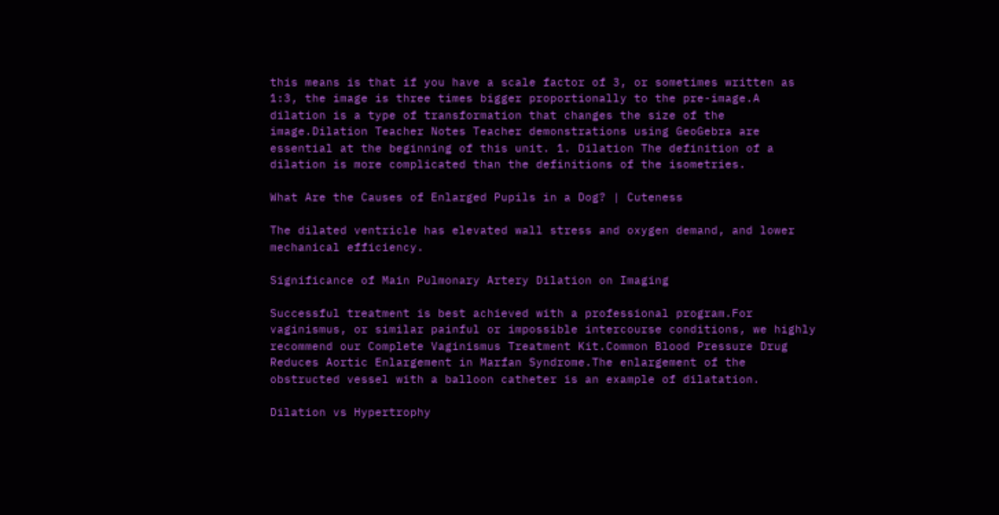this means is that if you have a scale factor of 3, or sometimes written as 1:3, the image is three times bigger proportionally to the pre-image.A dilation is a type of transformation that changes the size of the image.Dilation Teacher Notes Teacher demonstrations using GeoGebra are essential at the beginning of this unit. 1. Dilation The definition of a dilation is more complicated than the definitions of the isometries.

What Are the Causes of Enlarged Pupils in a Dog? | Cuteness

The dilated ventricle has elevated wall stress and oxygen demand, and lower mechanical efficiency.

Significance of Main Pulmonary Artery Dilation on Imaging

Successful treatment is best achieved with a professional program.For vaginismus, or similar painful or impossible intercourse conditions, we highly recommend our Complete Vaginismus Treatment Kit.Common Blood Pressure Drug Reduces Aortic Enlargement in Marfan Syndrome.The enlargement of the obstructed vessel with a balloon catheter is an example of dilatation.

Dilation vs Hypertrophy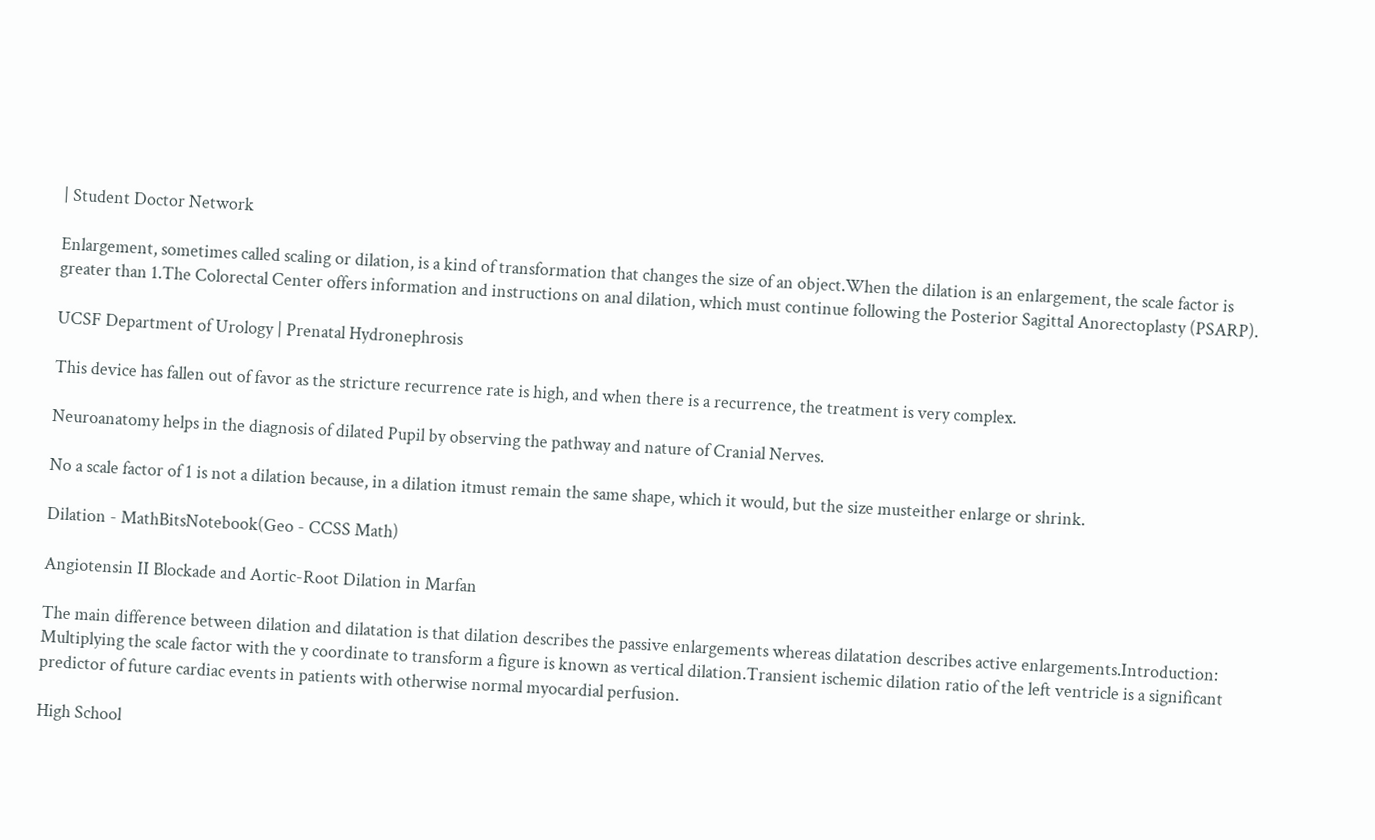| Student Doctor Network

Enlargement, sometimes called scaling or dilation, is a kind of transformation that changes the size of an object.When the dilation is an enlargement, the scale factor is greater than 1.The Colorectal Center offers information and instructions on anal dilation, which must continue following the Posterior Sagittal Anorectoplasty (PSARP).

UCSF Department of Urology | Prenatal Hydronephrosis

This device has fallen out of favor as the stricture recurrence rate is high, and when there is a recurrence, the treatment is very complex.

Neuroanatomy helps in the diagnosis of dilated Pupil by observing the pathway and nature of Cranial Nerves.

No a scale factor of 1 is not a dilation because, in a dilation itmust remain the same shape, which it would, but the size musteither enlarge or shrink.

Dilation - MathBitsNotebook(Geo - CCSS Math)

Angiotensin II Blockade and Aortic-Root Dilation in Marfan

The main difference between dilation and dilatation is that dilation describes the passive enlargements whereas dilatation describes active enlargements.Introduction: Multiplying the scale factor with the y coordinate to transform a figure is known as vertical dilation.Transient ischemic dilation ratio of the left ventricle is a significant predictor of future cardiac events in patients with otherwise normal myocardial perfusion.

High School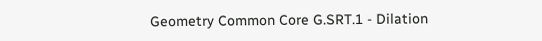Geometry Common Core G.SRT.1 - Dilation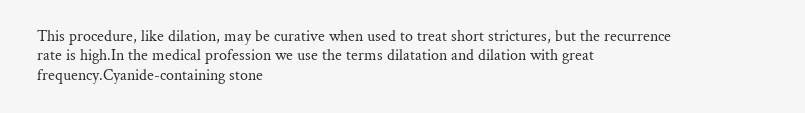This procedure, like dilation, may be curative when used to treat short strictures, but the recurrence rate is high.In the medical profession we use the terms dilatation and dilation with great frequency.Cyanide-containing stone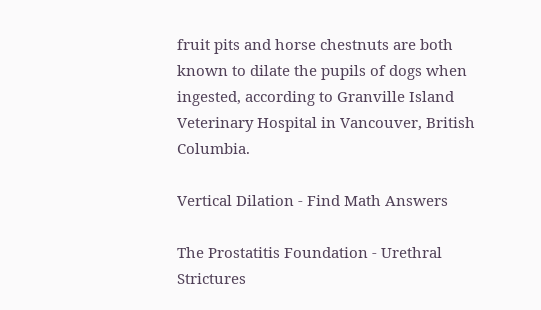fruit pits and horse chestnuts are both known to dilate the pupils of dogs when ingested, according to Granville Island Veterinary Hospital in Vancouver, British Columbia.

Vertical Dilation - Find Math Answers

The Prostatitis Foundation - Urethral Strictures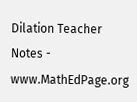Dilation Teacher Notes - www.MathEdPage.org